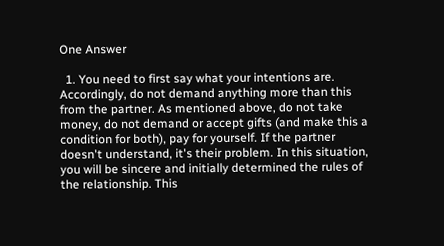One Answer

  1. You need to first say what your intentions are. Accordingly, do not demand anything more than this from the partner. As mentioned above, do not take money, do not demand or accept gifts (and make this a condition for both), pay for yourself. If the partner doesn't understand, it's their problem. In this situation, you will be sincere and initially determined the rules of the relationship. This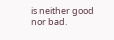is neither good nor bad.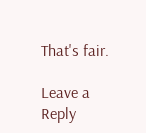That's fair.

Leave a Reply